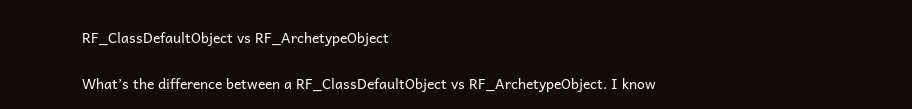RF_ClassDefaultObject vs RF_ArchetypeObject

What’s the difference between a RF_ClassDefaultObject vs RF_ArchetypeObject. I know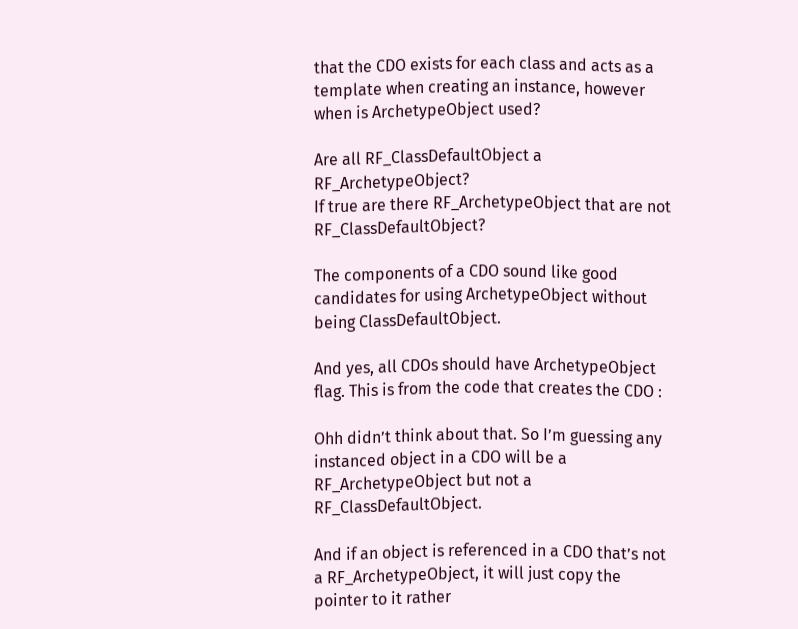that the CDO exists for each class and acts as a template when creating an instance, however when is ArchetypeObject used?

Are all RF_ClassDefaultObject a RF_ArchetypeObject?
If true are there RF_ArchetypeObject that are not RF_ClassDefaultObject?

The components of a CDO sound like good candidates for using ArchetypeObject without being ClassDefaultObject.

And yes, all CDOs should have ArchetypeObject flag. This is from the code that creates the CDO :

Ohh didn’t think about that. So I’m guessing any instanced object in a CDO will be a RF_ArchetypeObject but not a RF_ClassDefaultObject.

And if an object is referenced in a CDO that’s not a RF_ArchetypeObject, it will just copy the pointer to it rather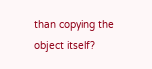than copying the object itself?